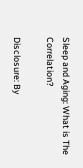Sleep and Aging: What is The Correlation?

Disclosure: By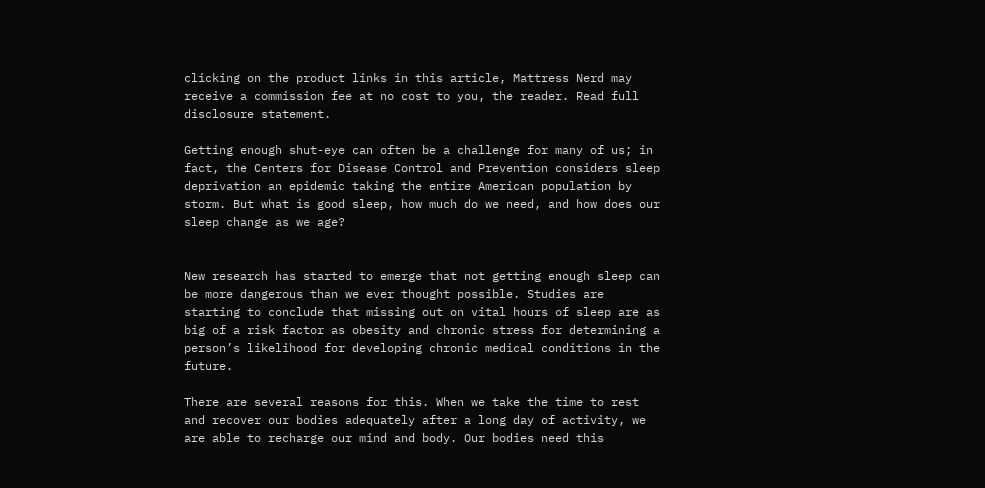clicking on the product links in this article, Mattress Nerd may receive a commission fee at no cost to you, the reader. Read full disclosure statement.

Getting enough shut-eye can often be a challenge for many of us; in fact, the Centers for Disease Control and Prevention considers sleep deprivation an epidemic taking the entire American population by storm. But what is good sleep, how much do we need, and how does our sleep change as we age?


New research has started to emerge that not getting enough sleep can be more dangerous than we ever thought possible. Studies are starting to conclude that missing out on vital hours of sleep are as big of a risk factor as obesity and chronic stress for determining a person’s likelihood for developing chronic medical conditions in the future.

There are several reasons for this. When we take the time to rest and recover our bodies adequately after a long day of activity, we are able to recharge our mind and body. Our bodies need this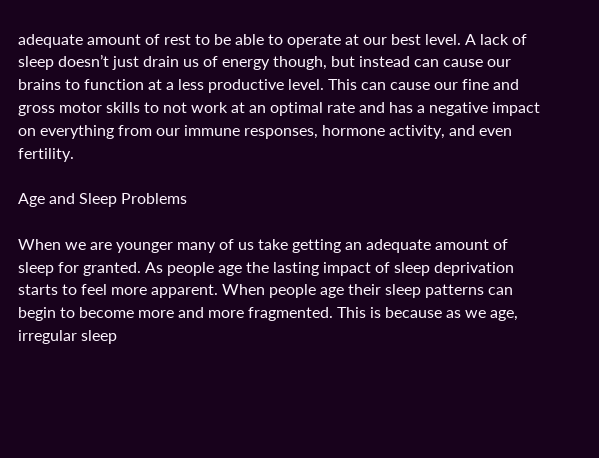adequate amount of rest to be able to operate at our best level. A lack of sleep doesn’t just drain us of energy though, but instead can cause our brains to function at a less productive level. This can cause our fine and gross motor skills to not work at an optimal rate and has a negative impact on everything from our immune responses, hormone activity, and even fertility.

Age and Sleep Problems

When we are younger many of us take getting an adequate amount of sleep for granted. As people age the lasting impact of sleep deprivation starts to feel more apparent. When people age their sleep patterns can begin to become more and more fragmented. This is because as we age, irregular sleep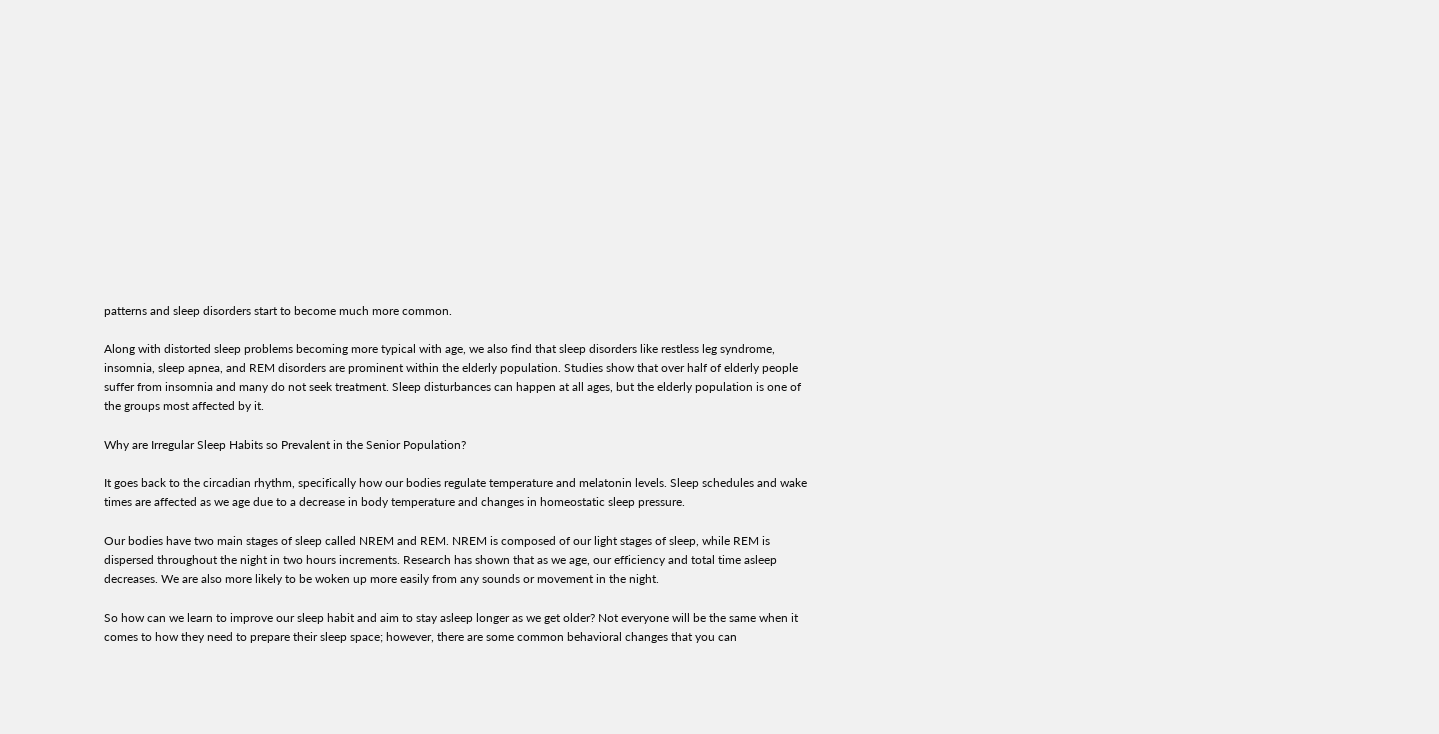patterns and sleep disorders start to become much more common.

Along with distorted sleep problems becoming more typical with age, we also find that sleep disorders like restless leg syndrome, insomnia, sleep apnea, and REM disorders are prominent within the elderly population. Studies show that over half of elderly people suffer from insomnia and many do not seek treatment. Sleep disturbances can happen at all ages, but the elderly population is one of the groups most affected by it.

Why are Irregular Sleep Habits so Prevalent in the Senior Population?

It goes back to the circadian rhythm, specifically how our bodies regulate temperature and melatonin levels. Sleep schedules and wake times are affected as we age due to a decrease in body temperature and changes in homeostatic sleep pressure.

Our bodies have two main stages of sleep called NREM and REM. NREM is composed of our light stages of sleep, while REM is dispersed throughout the night in two hours increments. Research has shown that as we age, our efficiency and total time asleep decreases. We are also more likely to be woken up more easily from any sounds or movement in the night.

So how can we learn to improve our sleep habit and aim to stay asleep longer as we get older? Not everyone will be the same when it comes to how they need to prepare their sleep space; however, there are some common behavioral changes that you can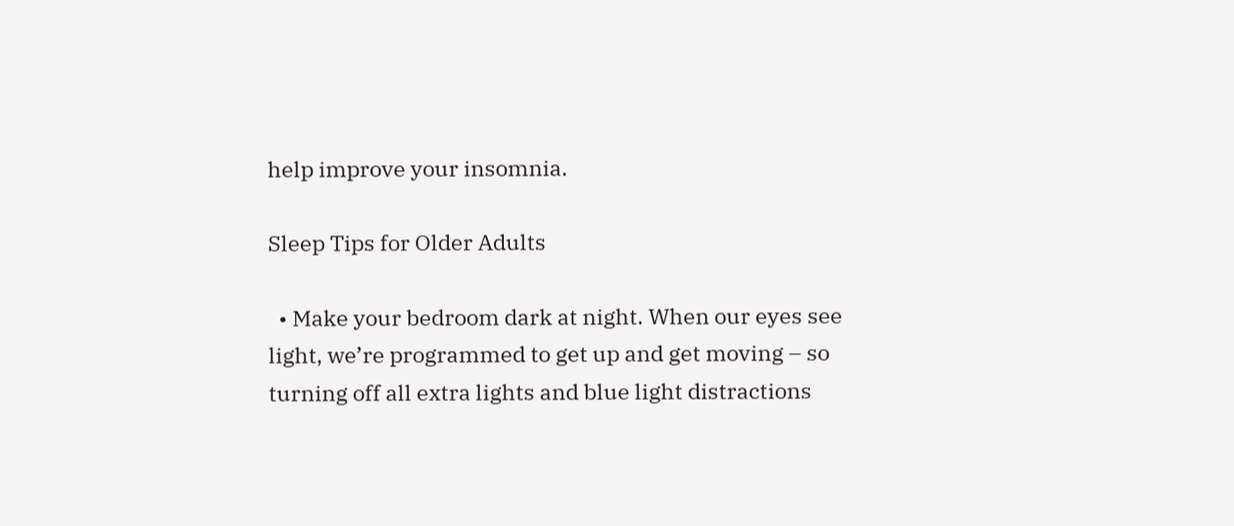help improve your insomnia.

Sleep Tips for Older Adults

  • Make your bedroom dark at night. When our eyes see light, we’re programmed to get up and get moving – so turning off all extra lights and blue light distractions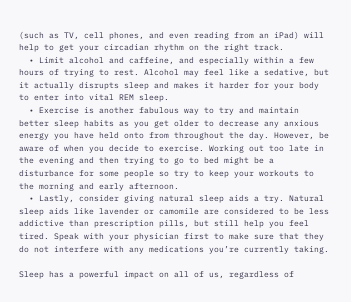(such as TV, cell phones, and even reading from an iPad) will help to get your circadian rhythm on the right track.
  • Limit alcohol and caffeine, and especially within a few hours of trying to rest. Alcohol may feel like a sedative, but it actually disrupts sleep and makes it harder for your body to enter into vital REM sleep.
  • Exercise is another fabulous way to try and maintain better sleep habits as you get older to decrease any anxious energy you have held onto from throughout the day. However, be aware of when you decide to exercise. Working out too late in the evening and then trying to go to bed might be a disturbance for some people so try to keep your workouts to the morning and early afternoon.
  • Lastly, consider giving natural sleep aids a try. Natural sleep aids like lavender or camomile are considered to be less addictive than prescription pills, but still help you feel tired. Speak with your physician first to make sure that they do not interfere with any medications you’re currently taking.

Sleep has a powerful impact on all of us, regardless of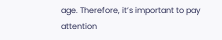age. Therefore, it’s important to pay attention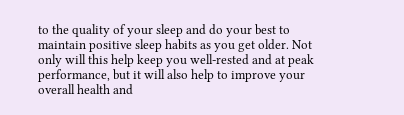to the quality of your sleep and do your best to maintain positive sleep habits as you get older. Not only will this help keep you well-rested and at peak performance, but it will also help to improve your overall health and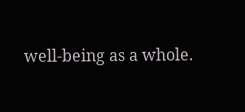well-being as a whole.